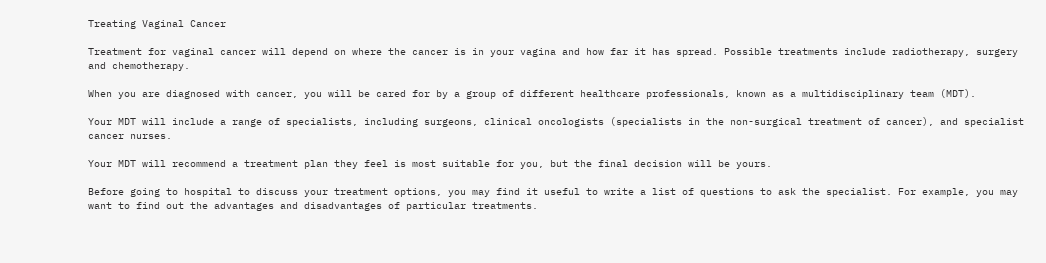Treating Vaginal Cancer

Treatment for vaginal cancer will depend on where the cancer is in your vagina and how far it has spread. Possible treatments include radiotherapy, surgery and chemotherapy.

When you are diagnosed with cancer, you will be cared for by a group of different healthcare professionals, known as a multidisciplinary team (MDT).

Your MDT will include a range of specialists, including surgeons, clinical oncologists (specialists in the non-surgical treatment of cancer), and specialist cancer nurses.

Your MDT will recommend a treatment plan they feel is most suitable for you, but the final decision will be yours.

Before going to hospital to discuss your treatment options, you may find it useful to write a list of questions to ask the specialist. For example, you may want to find out the advantages and disadvantages of particular treatments.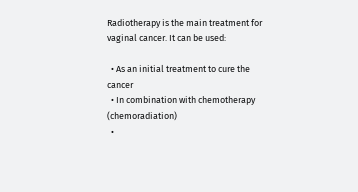Radiotherapy is the main treatment for vaginal cancer. It can be used:

  • As an initial treatment to cure the cancer
  • In combination with chemotherapy (chemoradiation)
  •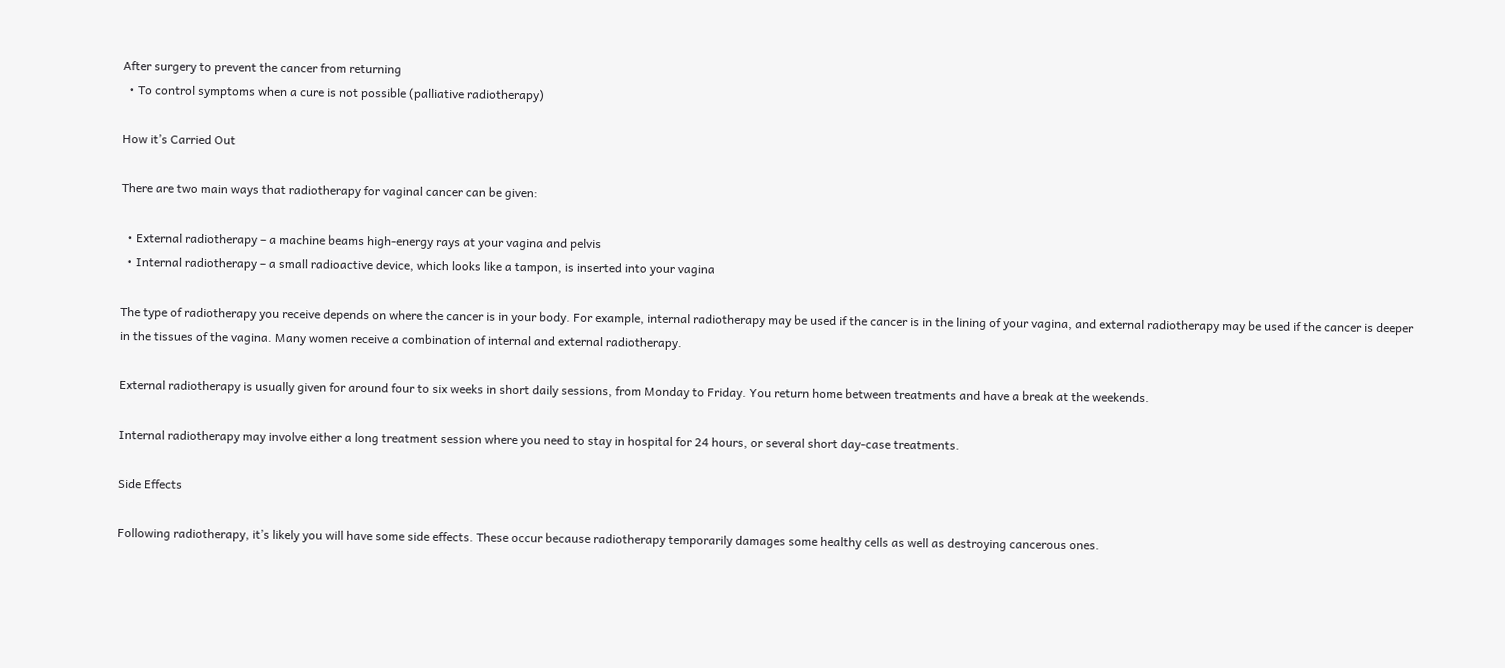After surgery to prevent the cancer from returning
  • To control symptoms when a cure is not possible (palliative radiotherapy)

How it’s Carried Out

There are two main ways that radiotherapy for vaginal cancer can be given:

  • External radiotherapy – a machine beams high-energy rays at your vagina and pelvis
  • Internal radiotherapy – a small radioactive device, which looks like a tampon, is inserted into your vagina

The type of radiotherapy you receive depends on where the cancer is in your body. For example, internal radiotherapy may be used if the cancer is in the lining of your vagina, and external radiotherapy may be used if the cancer is deeper in the tissues of the vagina. Many women receive a combination of internal and external radiotherapy.

External radiotherapy is usually given for around four to six weeks in short daily sessions, from Monday to Friday. You return home between treatments and have a break at the weekends.

Internal radiotherapy may involve either a long treatment session where you need to stay in hospital for 24 hours, or several short day-case treatments.

Side Effects

Following radiotherapy, it’s likely you will have some side effects. These occur because radiotherapy temporarily damages some healthy cells as well as destroying cancerous ones.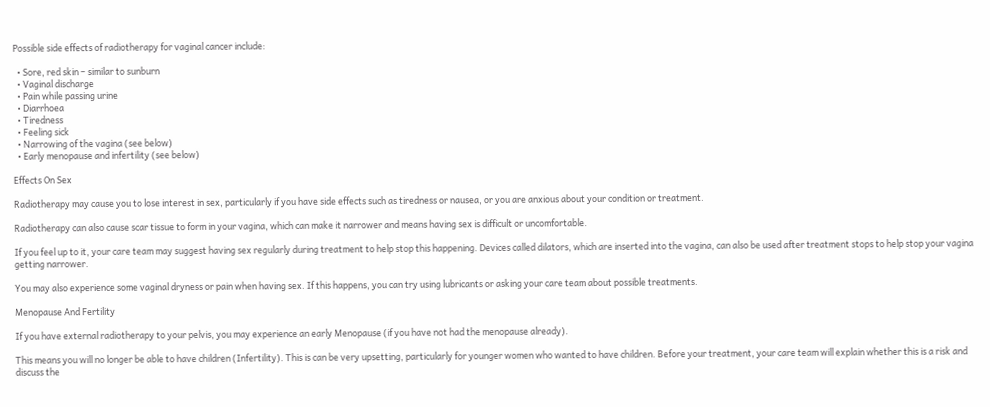Possible side effects of radiotherapy for vaginal cancer include:

  • Sore, red skin – similar to sunburn
  • Vaginal discharge
  • Pain while passing urine
  • Diarrhoea
  • Tiredness
  • Feeling sick
  • Narrowing of the vagina (see below)
  • Early menopause and infertility (see below)

Effects On Sex

Radiotherapy may cause you to lose interest in sex, particularly if you have side effects such as tiredness or nausea, or you are anxious about your condition or treatment.

Radiotherapy can also cause scar tissue to form in your vagina, which can make it narrower and means having sex is difficult or uncomfortable.

If you feel up to it, your care team may suggest having sex regularly during treatment to help stop this happening. Devices called dilators, which are inserted into the vagina, can also be used after treatment stops to help stop your vagina getting narrower.

You may also experience some vaginal dryness or pain when having sex. If this happens, you can try using lubricants or asking your care team about possible treatments.

Menopause And Fertility

If you have external radiotherapy to your pelvis, you may experience an early Menopause (if you have not had the menopause already).

This means you will no longer be able to have children (Infertility). This is can be very upsetting, particularly for younger women who wanted to have children. Before your treatment, your care team will explain whether this is a risk and discuss the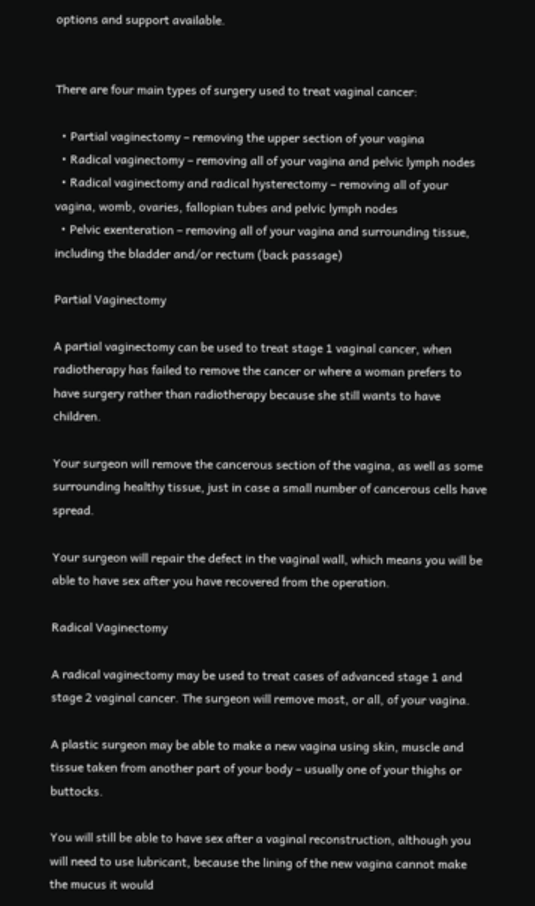options and support available.


There are four main types of surgery used to treat vaginal cancer:

  • Partial vaginectomy – removing the upper section of your vagina
  • Radical vaginectomy – removing all of your vagina and pelvic lymph nodes
  • Radical vaginectomy and radical hysterectomy – removing all of your vagina, womb, ovaries, fallopian tubes and pelvic lymph nodes
  • Pelvic exenteration – removing all of your vagina and surrounding tissue, including the bladder and/or rectum (back passage)

Partial Vaginectomy

A partial vaginectomy can be used to treat stage 1 vaginal cancer, when radiotherapy has failed to remove the cancer or where a woman prefers to have surgery rather than radiotherapy because she still wants to have children.

Your surgeon will remove the cancerous section of the vagina, as well as some surrounding healthy tissue, just in case a small number of cancerous cells have spread.

Your surgeon will repair the defect in the vaginal wall, which means you will be able to have sex after you have recovered from the operation.

Radical Vaginectomy

A radical vaginectomy may be used to treat cases of advanced stage 1 and stage 2 vaginal cancer. The surgeon will remove most, or all, of your vagina.

A plastic surgeon may be able to make a new vagina using skin, muscle and tissue taken from another part of your body – usually one of your thighs or buttocks.

You will still be able to have sex after a vaginal reconstruction, although you will need to use lubricant, because the lining of the new vagina cannot make the mucus it would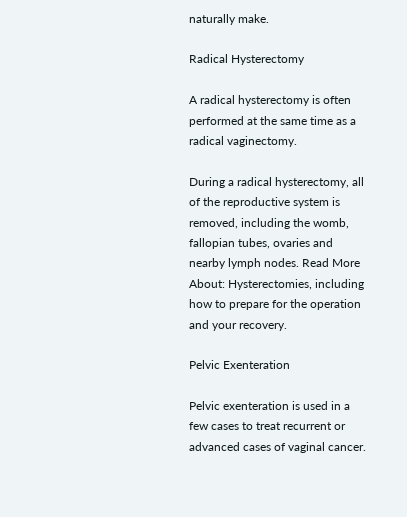naturally make.

Radical Hysterectomy

A radical hysterectomy is often performed at the same time as a radical vaginectomy.

During a radical hysterectomy, all of the reproductive system is removed, including the womb, fallopian tubes, ovaries and nearby lymph nodes. Read More About: Hysterectomies, including how to prepare for the operation and your recovery.

Pelvic Exenteration

Pelvic exenteration is used in a few cases to treat recurrent or advanced cases of vaginal cancer.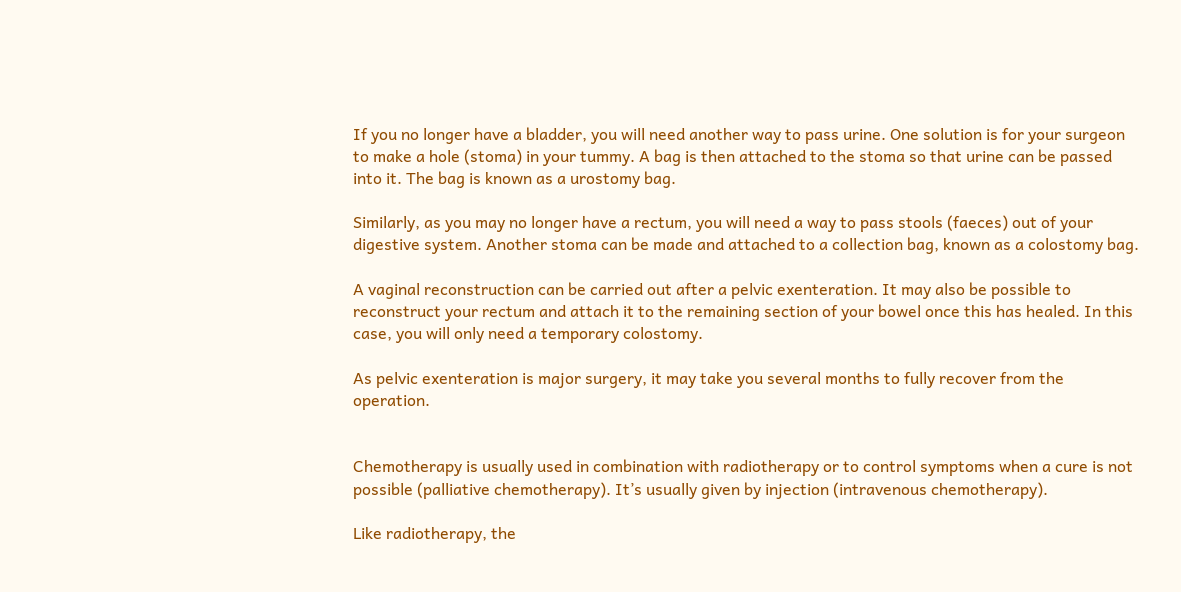If you no longer have a bladder, you will need another way to pass urine. One solution is for your surgeon to make a hole (stoma) in your tummy. A bag is then attached to the stoma so that urine can be passed into it. The bag is known as a urostomy bag.

Similarly, as you may no longer have a rectum, you will need a way to pass stools (faeces) out of your digestive system. Another stoma can be made and attached to a collection bag, known as a colostomy bag.

A vaginal reconstruction can be carried out after a pelvic exenteration. It may also be possible to reconstruct your rectum and attach it to the remaining section of your bowel once this has healed. In this case, you will only need a temporary colostomy.

As pelvic exenteration is major surgery, it may take you several months to fully recover from the operation.


Chemotherapy is usually used in combination with radiotherapy or to control symptoms when a cure is not possible (palliative chemotherapy). It’s usually given by injection (intravenous chemotherapy).

Like radiotherapy, the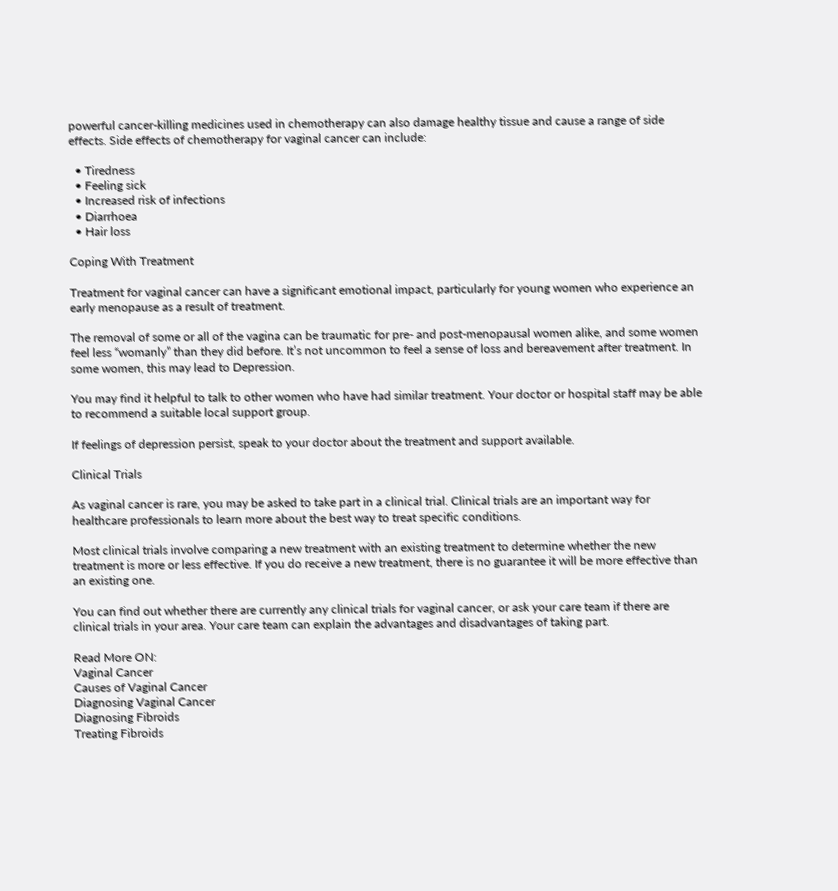powerful cancer-killing medicines used in chemotherapy can also damage healthy tissue and cause a range of side effects. Side effects of chemotherapy for vaginal cancer can include:

  • Tiredness
  • Feeling sick
  • Increased risk of infections
  • Diarrhoea
  • Hair loss

Coping With Treatment

Treatment for vaginal cancer can have a significant emotional impact, particularly for young women who experience an early menopause as a result of treatment.

The removal of some or all of the vagina can be traumatic for pre- and post-menopausal women alike, and some women feel less “womanly” than they did before. It’s not uncommon to feel a sense of loss and bereavement after treatment. In some women, this may lead to Depression.

You may find it helpful to talk to other women who have had similar treatment. Your doctor or hospital staff may be able to recommend a suitable local support group.

If feelings of depression persist, speak to your doctor about the treatment and support available.

Clinical Trials

As vaginal cancer is rare, you may be asked to take part in a clinical trial. Clinical trials are an important way for healthcare professionals to learn more about the best way to treat specific conditions.

Most clinical trials involve comparing a new treatment with an existing treatment to determine whether the new treatment is more or less effective. If you do receive a new treatment, there is no guarantee it will be more effective than an existing one.

You can find out whether there are currently any clinical trials for vaginal cancer, or ask your care team if there are clinical trials in your area. Your care team can explain the advantages and disadvantages of taking part.

Read More ON:
Vaginal Cancer
Causes of Vaginal Cancer
Diagnosing Vaginal Cancer
Diagnosing Fibroids
Treating Fibroids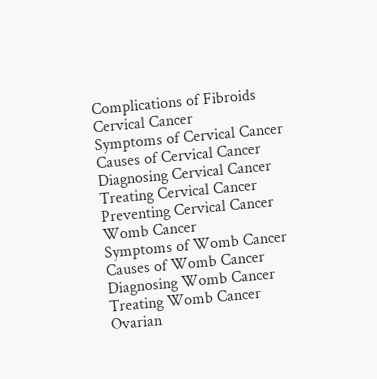Complications of Fibroids
Cervical Cancer
Symptoms of Cervical Cancer
Causes of Cervical Cancer
Diagnosing Cervical Cancer
Treating Cervical Cancer
Preventing Cervical Cancer
Womb Cancer
Symptoms of Womb Cancer
Causes of Womb Cancer
Diagnosing Womb Cancer
Treating Womb Cancer
Ovarian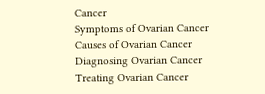Cancer
Symptoms of Ovarian Cancer
Causes of Ovarian Cancer
Diagnosing Ovarian Cancer
Treating Ovarian Cancer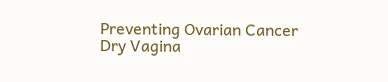Preventing Ovarian Cancer
Dry Vagina